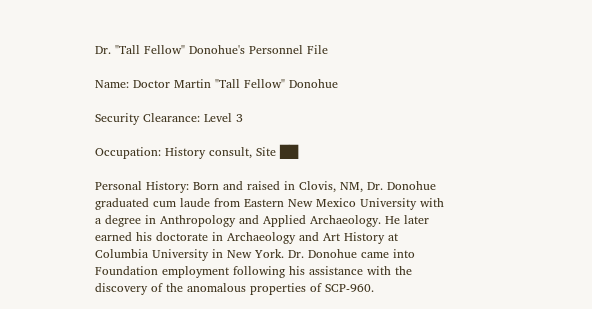Dr. "Tall Fellow" Donohue's Personnel File

Name: Doctor Martin "Tall Fellow" Donohue

Security Clearance: Level 3

Occupation: History consult, Site ██

Personal History: Born and raised in Clovis, NM, Dr. Donohue graduated cum laude from Eastern New Mexico University with a degree in Anthropology and Applied Archaeology. He later earned his doctorate in Archaeology and Art History at Columbia University in New York. Dr. Donohue came into Foundation employment following his assistance with the discovery of the anomalous properties of SCP-960.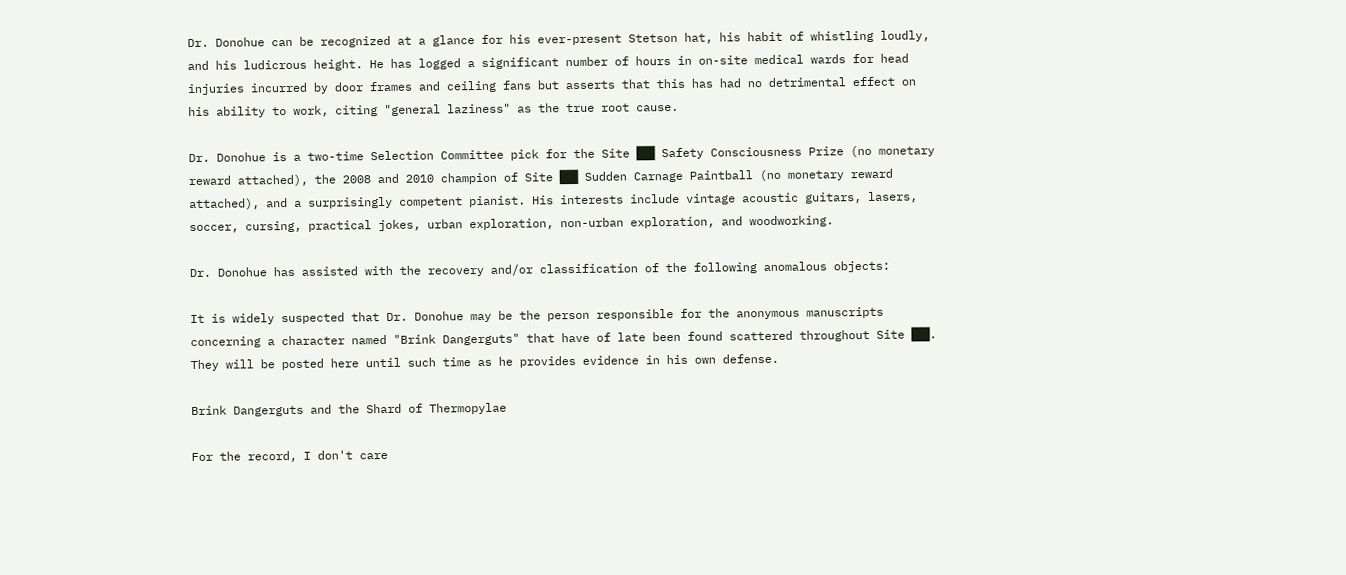Dr. Donohue can be recognized at a glance for his ever-present Stetson hat, his habit of whistling loudly, and his ludicrous height. He has logged a significant number of hours in on-site medical wards for head injuries incurred by door frames and ceiling fans but asserts that this has had no detrimental effect on his ability to work, citing "general laziness" as the true root cause.

Dr. Donohue is a two-time Selection Committee pick for the Site ██ Safety Consciousness Prize (no monetary reward attached), the 2008 and 2010 champion of Site ██ Sudden Carnage Paintball (no monetary reward attached), and a surprisingly competent pianist. His interests include vintage acoustic guitars, lasers, soccer, cursing, practical jokes, urban exploration, non-urban exploration, and woodworking.

Dr. Donohue has assisted with the recovery and/or classification of the following anomalous objects:

It is widely suspected that Dr. Donohue may be the person responsible for the anonymous manuscripts concerning a character named "Brink Dangerguts" that have of late been found scattered throughout Site ██. They will be posted here until such time as he provides evidence in his own defense.

Brink Dangerguts and the Shard of Thermopylae

For the record, I don't care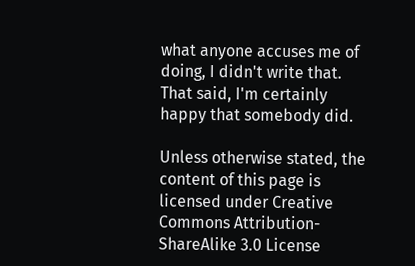what anyone accuses me of doing, I didn't write that. That said, I'm certainly happy that somebody did.

Unless otherwise stated, the content of this page is licensed under Creative Commons Attribution-ShareAlike 3.0 License